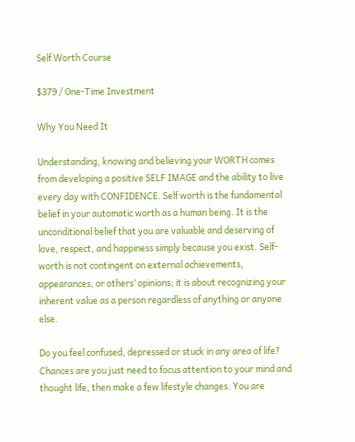Self Worth Course

$379 / One-Time Investment

Why You Need It

Understanding, knowing and believing your WORTH comes from developing a positive SELF IMAGE and the ability to live every day with CONFIDENCE. Self worth is the fundamental belief in your automatic worth as a human being. It is the unconditional belief that you are valuable and deserving of love, respect, and happiness simply because you exist. Self-worth is not contingent on external achievements, appearances, or others’ opinions; it is about recognizing your inherent value as a person regardless of anything or anyone else.

Do you feel confused, depressed or stuck in any area of life? Chances are you just need to focus attention to your mind and thought life, then make a few lifestyle changes. You are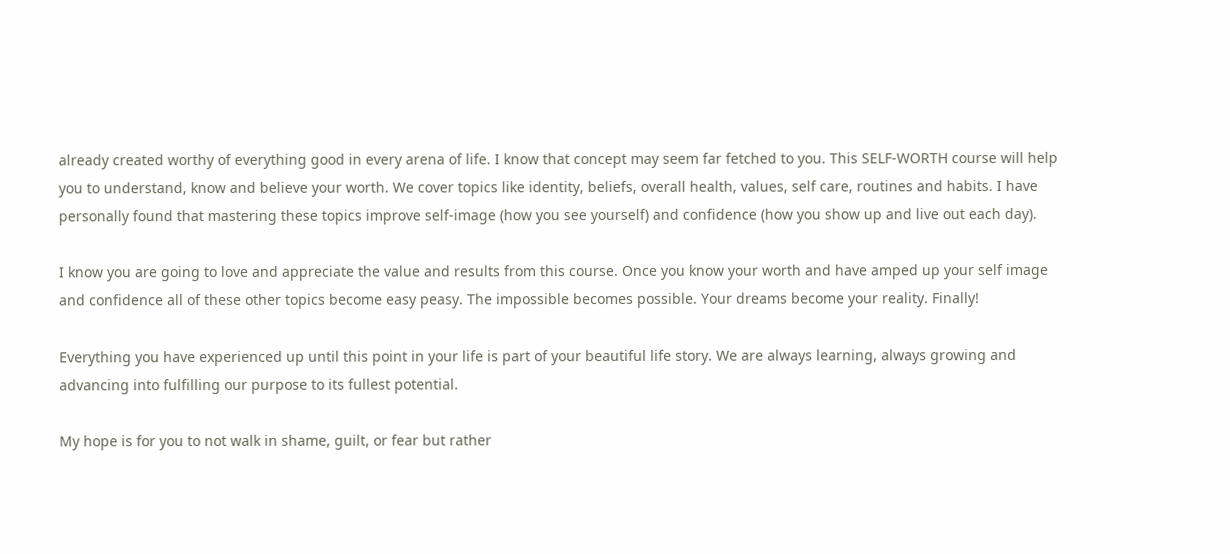already created worthy of everything good in every arena of life. I know that concept may seem far fetched to you. This SELF-WORTH course will help you to understand, know and believe your worth. We cover topics like identity, beliefs, overall health, values, self care, routines and habits. I have personally found that mastering these topics improve self-image (how you see yourself) and confidence (how you show up and live out each day).

I know you are going to love and appreciate the value and results from this course. Once you know your worth and have amped up your self image and confidence all of these other topics become easy peasy. The impossible becomes possible. Your dreams become your reality. Finally!

Everything you have experienced up until this point in your life is part of your beautiful life story. We are always learning, always growing and advancing into fulfilling our purpose to its fullest potential.

My hope is for you to not walk in shame, guilt, or fear but rather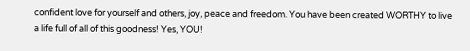confident love for yourself and others, joy, peace and freedom. You have been created WORTHY to live a life full of all of this goodness! Yes, YOU!